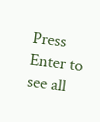Press Enter to see all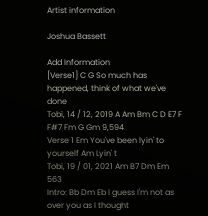Artist information

Joshua Bassett

Add Information
[Verse1] C G So much has happened, think of what we've done
Tobi, 14 / 12, 2019 A Am Bm C D E7 F F#7 Fm G Gm 9,594
Verse 1 Em You've been lyin' to yourself Am Lyin' t
Tobi, 19 / 01, 2021 Am B7 Dm Em 563
Intro: Bb Dm Eb I guess I'm not as over you as I thought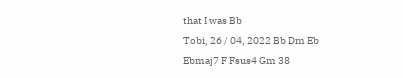that I was Bb
Tobi, 26 / 04, 2022 Bb Dm Eb Ebmaj7 F Fsus4 Gm 38